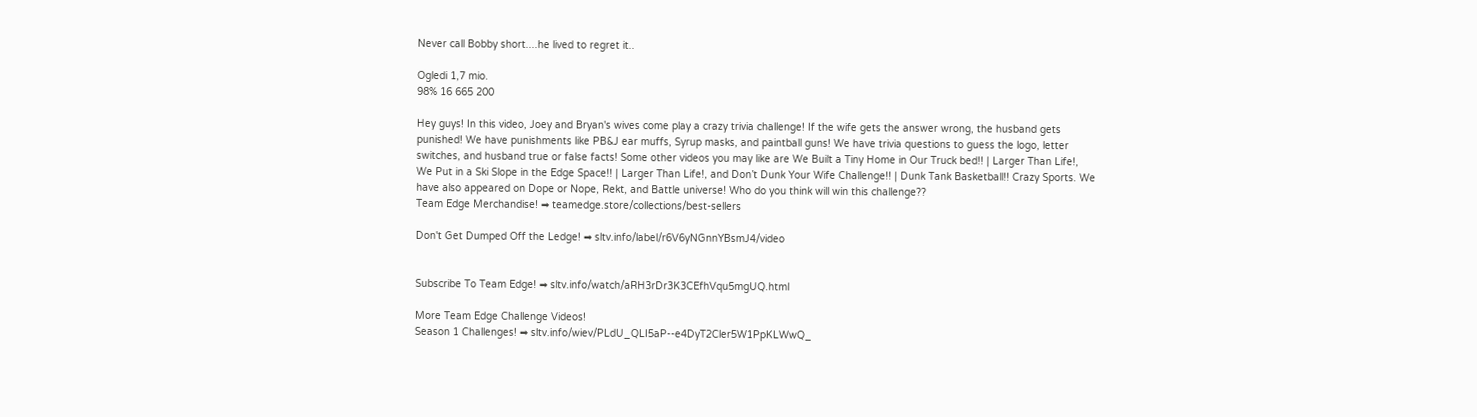Never call Bobby short....he lived to regret it..

Ogledi 1,7 mio.
98% 16 665 200

Hey guys! In this video, Joey and Bryan's wives come play a crazy trivia challenge! If the wife gets the answer wrong, the husband gets punished! We have punishments like PB&J ear muffs, Syrup masks, and paintball guns! We have trivia questions to guess the logo, letter switches, and husband true or false facts! Some other videos you may like are We Built a Tiny Home in Our Truck bed!! | Larger Than Life!, We Put in a Ski Slope in the Edge Space!! | Larger Than Life!, and Don’t Dunk Your Wife Challenge!! | Dunk Tank Basketball!! Crazy Sports. We have also appeared on Dope or Nope, Rekt, and Battle universe! Who do you think will win this challenge??
Team Edge Merchandise! ➡ teamedge.store/collections/best-sellers

Don't Get Dumped Off the Ledge! ➡ sltv.info/label/r6V6yNGnnYBsmJ4/video


Subscribe To Team Edge! ➡ sltv.info/watch/aRH3rDr3K3CEfhVqu5mgUQ.html

More Team Edge Challenge Videos!
Season 1 Challenges! ➡ sltv.info/wiev/PLdU_QLI5aP--e4DyT2Cler5W1PpKLWwQ_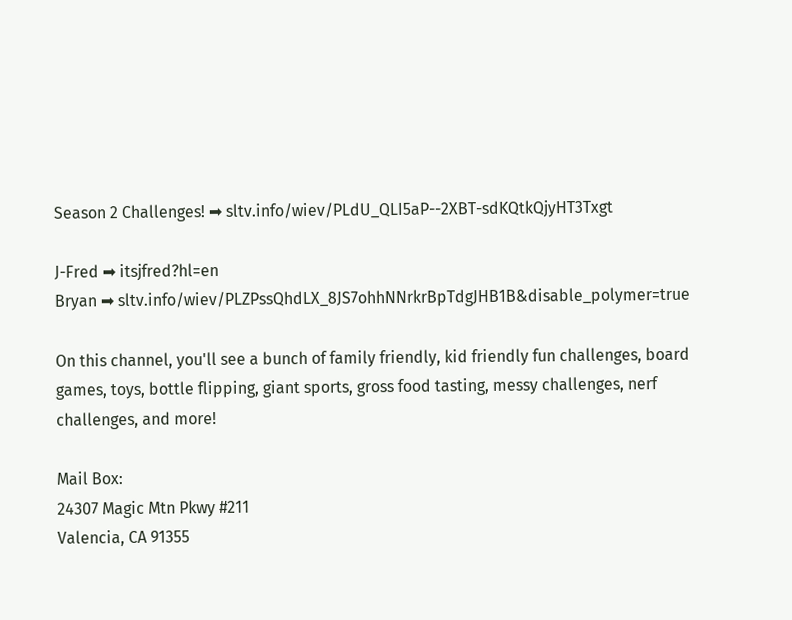Season 2 Challenges! ➡ sltv.info/wiev/PLdU_QLI5aP--2XBT-sdKQtkQjyHT3Txgt

J-Fred ➡ itsjfred?hl=en
Bryan ➡ sltv.info/wiev/PLZPssQhdLX_8JS7ohhNNrkrBpTdgJHB1B&disable_polymer=true

On this channel, you'll see a bunch of family friendly, kid friendly fun challenges, board games, toys, bottle flipping, giant sports, gross food tasting, messy challenges, nerf challenges, and more!

Mail Box:
24307 Magic Mtn Pkwy #211
Valencia, CA 91355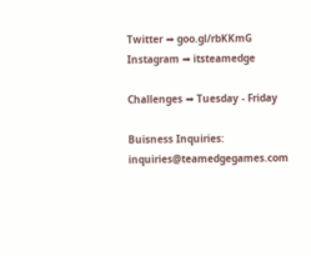Twitter ➡ goo.gl/rbKKmG
Instagram ➡ itsteamedge

Challenges ➡ Tuesday - Friday

Buisness Inquiries: inquiries@teamedgegames.com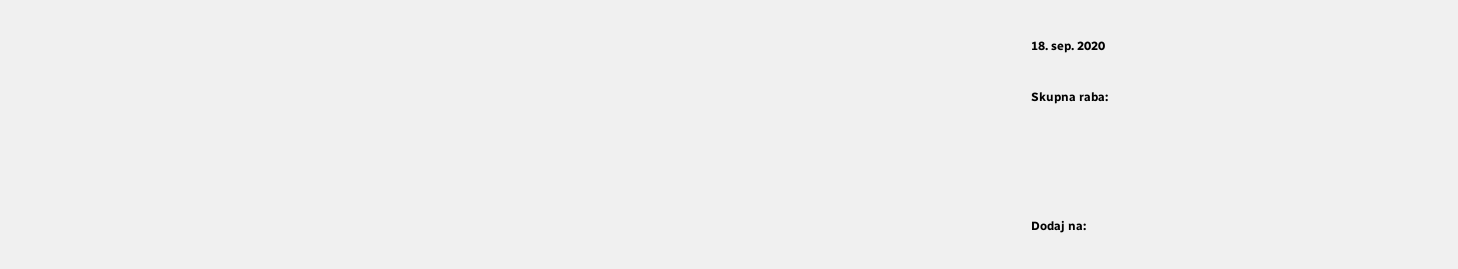18. sep. 2020

Skupna raba:




Dodaj na: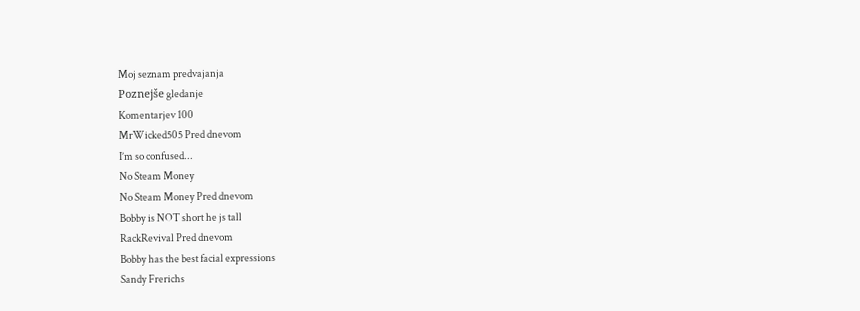Moj seznam predvajanja
Poznejše gledanje
Komentarjev 100
MrWicked505 Pred dnevom
I’m so confused...
No Steam Money
No Steam Money Pred dnevom
Bobby is NOT short he js tall
RackRevival Pred dnevom
Bobby has the best facial expressions
Sandy Frerichs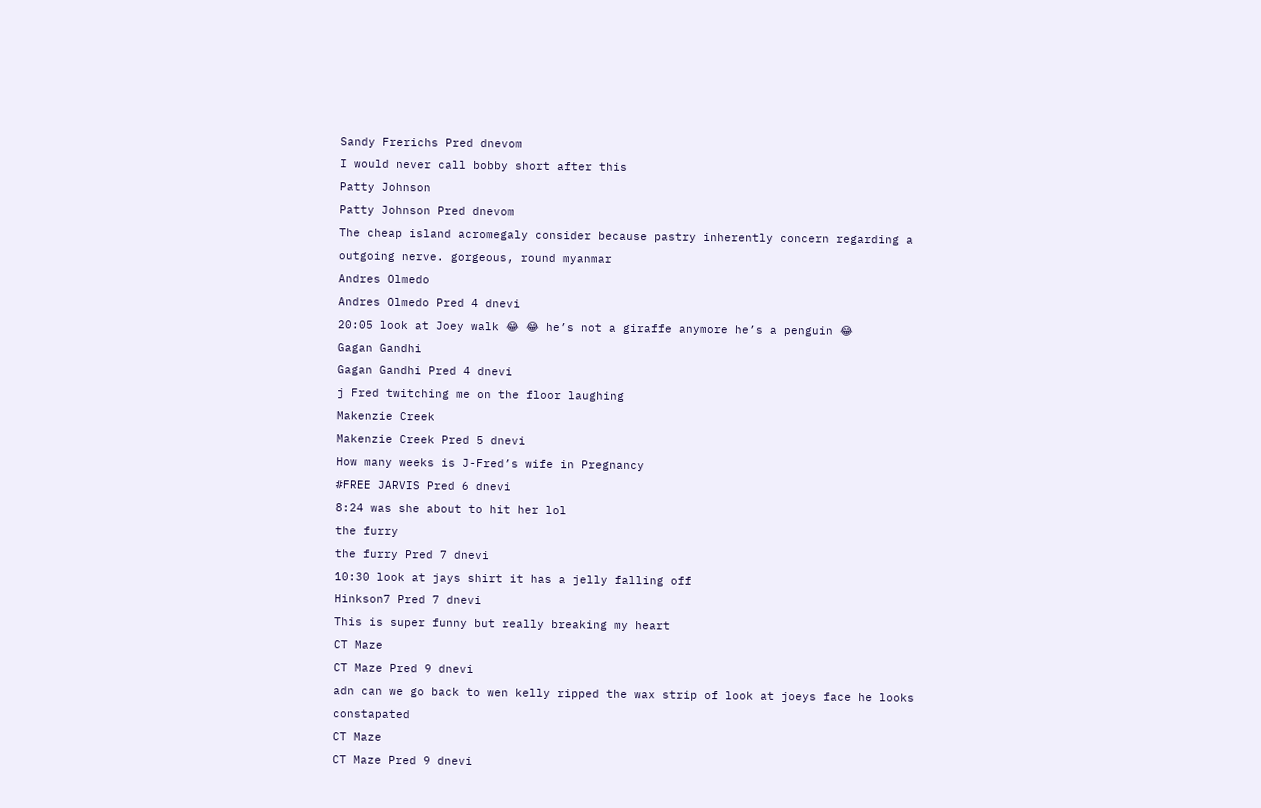Sandy Frerichs Pred dnevom
I would never call bobby short after this
Patty Johnson
Patty Johnson Pred dnevom
The cheap island acromegaly consider because pastry inherently concern regarding a outgoing nerve. gorgeous, round myanmar
Andres Olmedo
Andres Olmedo Pred 4 dnevi
20:05 look at Joey walk 😂 😂 he’s not a giraffe anymore he’s a penguin 😂
Gagan Gandhi
Gagan Gandhi Pred 4 dnevi
j Fred twitching me on the floor laughing
Makenzie Creek
Makenzie Creek Pred 5 dnevi
How many weeks is J-Fred’s wife in Pregnancy
#FREE JARVIS Pred 6 dnevi
8:24 was she about to hit her lol
the furry
the furry Pred 7 dnevi
10:30 look at jays shirt it has a jelly falling off
Hinkson7 Pred 7 dnevi
This is super funny but really breaking my heart
CT Maze
CT Maze Pred 9 dnevi
adn can we go back to wen kelly ripped the wax strip of look at joeys face he looks constapated
CT Maze
CT Maze Pred 9 dnevi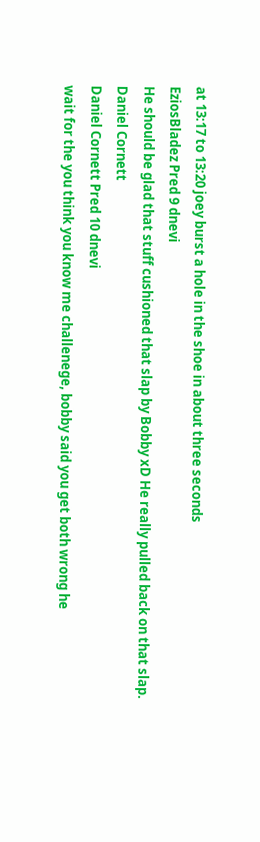at 13:17 to 13:20 joey burst a hole in the shoe in about three seconds
EziosBladez Pred 9 dnevi
He should be glad that stuff cushioned that slap by Bobby xD He really pulled back on that slap.
Daniel Cornett
Daniel Cornett Pred 10 dnevi
wait for the you think you know me challenege, bobby said you get both wrong he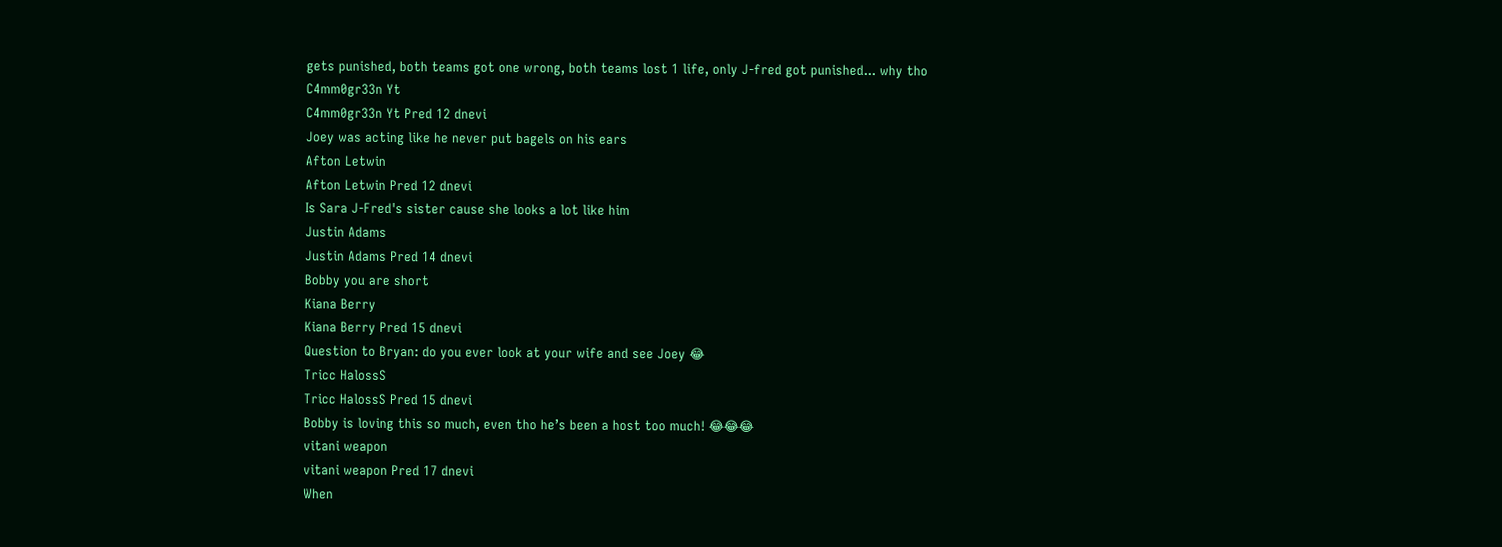gets punished, both teams got one wrong, both teams lost 1 life, only J-fred got punished... why tho
C4mm0gr33n Yt
C4mm0gr33n Yt Pred 12 dnevi
Joey was acting like he never put bagels on his ears
Afton Letwin
Afton Letwin Pred 12 dnevi
Is Sara J-Fred's sister cause she looks a lot like him
Justin Adams
Justin Adams Pred 14 dnevi
Bobby you are short
Kiana Berry
Kiana Berry Pred 15 dnevi
Question to Bryan: do you ever look at your wife and see Joey 😂
Tricc HalossS
Tricc HalossS Pred 15 dnevi
Bobby is loving this so much, even tho he’s been a host too much! 😂😂😂
vitani weapon
vitani weapon Pred 17 dnevi
When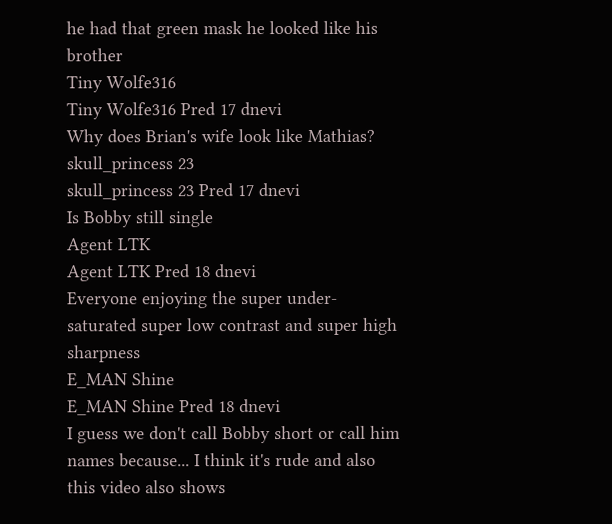he had that green mask he looked like his brother
Tiny Wolfe316
Tiny Wolfe316 Pred 17 dnevi
Why does Brian's wife look like Mathias?
skull_princess 23
skull_princess 23 Pred 17 dnevi
Is Bobby still single
Agent LTK
Agent LTK Pred 18 dnevi
Everyone enjoying the super under-saturated super low contrast and super high sharpness
E_MAN Shine
E_MAN Shine Pred 18 dnevi
I guess we don't call Bobby short or call him names because... I think it's rude and also this video also shows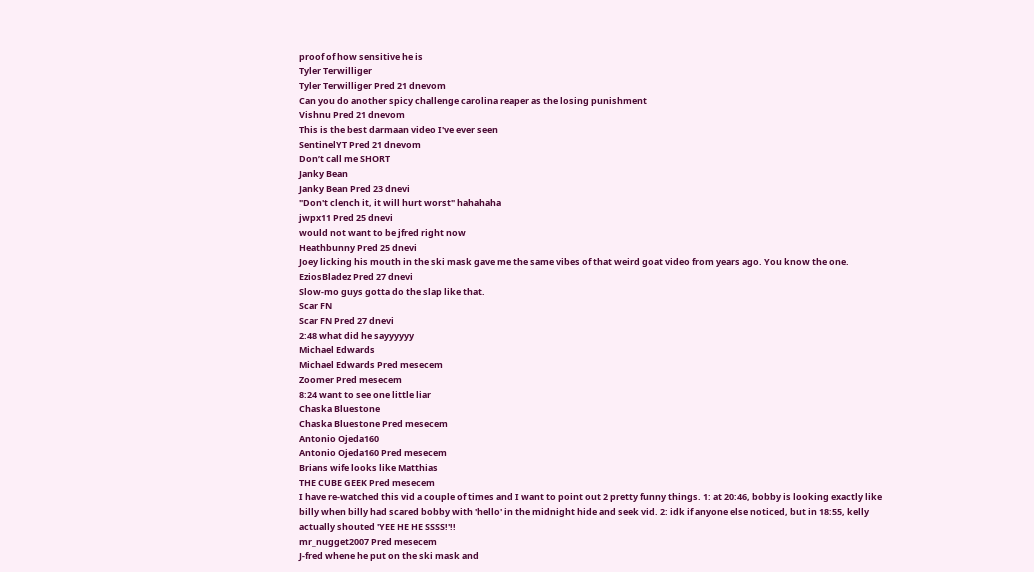proof of how sensitive he is
Tyler Terwilliger
Tyler Terwilliger Pred 21 dnevom
Can you do another spicy challenge carolina reaper as the losing punishment
Vishnu Pred 21 dnevom
This is the best darmaan video I've ever seen
SentinelYT Pred 21 dnevom
Don’t call me SHORT
Janky Bean
Janky Bean Pred 23 dnevi
"Don't clench it, it will hurt worst" hahahaha
jwpx11 Pred 25 dnevi
would not want to be jfred right now
Heathbunny Pred 25 dnevi
Joey licking his mouth in the ski mask gave me the same vibes of that weird goat video from years ago. You know the one.
EziosBladez Pred 27 dnevi
Slow-mo guys gotta do the slap like that.
Scar FN
Scar FN Pred 27 dnevi
2:48 what did he sayyyyyy
Michael Edwards
Michael Edwards Pred mesecem
Zoomer Pred mesecem
8:24 want to see one little liar
Chaska Bluestone
Chaska Bluestone Pred mesecem
Antonio Ojeda160
Antonio Ojeda160 Pred mesecem
Brians wife looks like Matthias
THE CUBE GEEK Pred mesecem
I have re-watched this vid a couple of times and I want to point out 2 pretty funny things. 1: at 20:46, bobby is looking exactly like billy when billy had scared bobby with 'hello' in the midnight hide and seek vid. 2: idk if anyone else noticed, but in 18:55, kelly actually shouted 'YEE HE HE SSSS!'!!
mr_nugget2007 Pred mesecem
J-fred whene he put on the ski mask and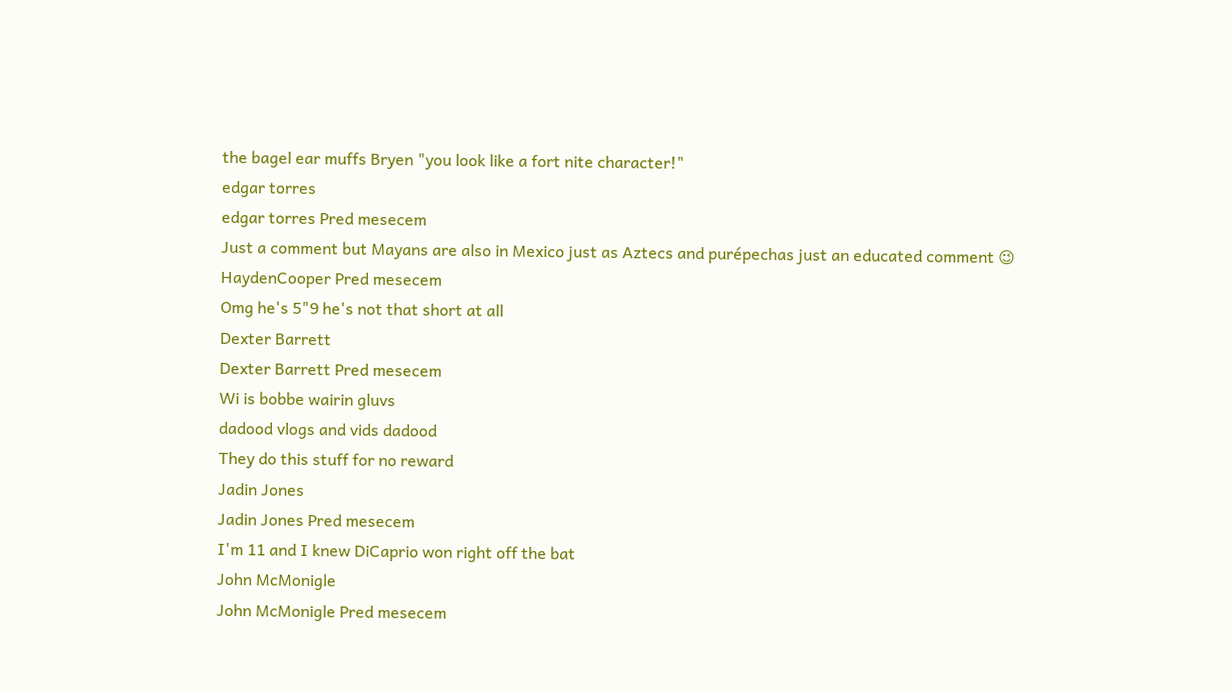the bagel ear muffs Bryen "you look like a fort nite character!"
edgar torres
edgar torres Pred mesecem
Just a comment but Mayans are also in Mexico just as Aztecs and purépechas just an educated comment 😉
HaydenCooper Pred mesecem
Omg he's 5"9 he's not that short at all
Dexter Barrett
Dexter Barrett Pred mesecem
Wi is bobbe wairin gluvs
dadood vlogs and vids dadood
They do this stuff for no reward
Jadin Jones
Jadin Jones Pred mesecem
I'm 11 and I knew DiCaprio won right off the bat
John McMonigle
John McMonigle Pred mesecem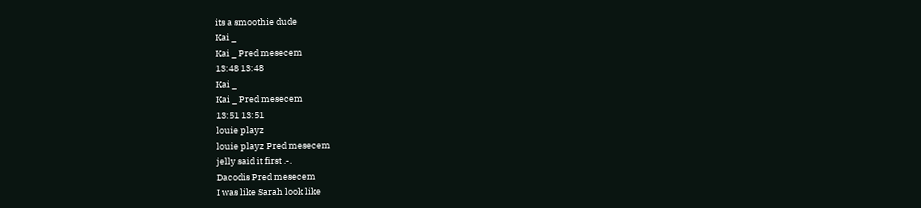its a smoothie dude
Kai _
Kai _ Pred mesecem
13:48 13:48
Kai _
Kai _ Pred mesecem
13:51 13:51
louie playz
louie playz Pred mesecem
jelly said it first .-.
Dacodis Pred mesecem
I was like Sarah look like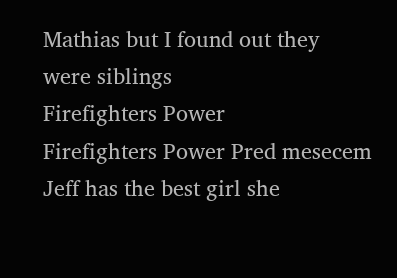Mathias but I found out they were siblings
Firefighters Power
Firefighters Power Pred mesecem
Jeff has the best girl she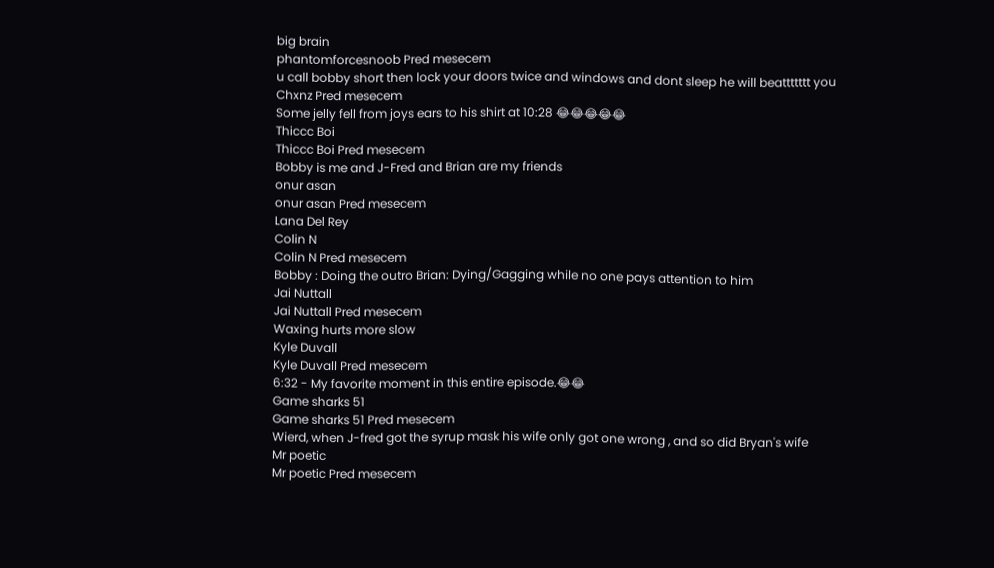big brain
phantomforcesnoob Pred mesecem
u call bobby short then lock your doors twice and windows and dont sleep he will beattttttt you
Chxnz Pred mesecem
Some jelly fell from joys ears to his shirt at 10:28 😂😂😂😂😂
Thiccc Boi
Thiccc Boi Pred mesecem
Bobby is me and J-Fred and Brian are my friends
onur asan
onur asan Pred mesecem
Lana Del Rey
Colin N
Colin N Pred mesecem
Bobby : Doing the outro Brian: Dying/Gagging while no one pays attention to him
Jai Nuttall
Jai Nuttall Pred mesecem
Waxing hurts more slow
Kyle Duvall
Kyle Duvall Pred mesecem
6:32 - My favorite moment in this entire episode.😂😂
Game sharks 51
Game sharks 51 Pred mesecem
Wierd, when J-fred got the syrup mask his wife only got one wrong , and so did Bryan's wife
Mr poetic
Mr poetic Pred mesecem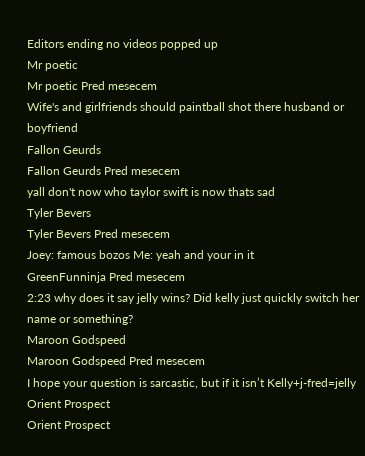Editors ending no videos popped up
Mr poetic
Mr poetic Pred mesecem
Wife's and girlfriends should paintball shot there husband or boyfriend
Fallon Geurds
Fallon Geurds Pred mesecem
yall don't now who taylor swift is now thats sad
Tyler Bevers
Tyler Bevers Pred mesecem
Joey: famous bozos Me: yeah and your in it
GreenFunninja Pred mesecem
2:23 why does it say jelly wins? Did kelly just quickly switch her name or something?
Maroon Godspeed
Maroon Godspeed Pred mesecem
I hope your question is sarcastic, but if it isn’t Kelly+j-fred=jelly
Orient Prospect
Orient Prospect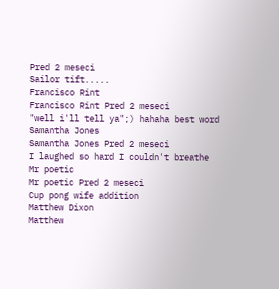Pred 2 meseci
Sailor tift.....
Francisco Rint
Francisco Rint Pred 2 meseci
"well i'll tell ya";) hahaha best word
Samantha Jones
Samantha Jones Pred 2 meseci
I laughed so hard I couldn't breathe
Mr poetic
Mr poetic Pred 2 meseci
Cup pong wife addition
Matthew Dixon
Matthew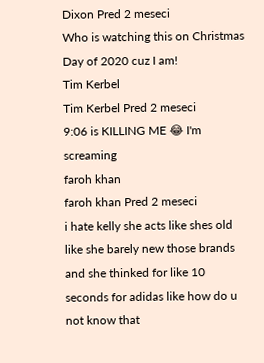Dixon Pred 2 meseci
Who is watching this on Christmas Day of 2020 cuz I am!
Tim Kerbel
Tim Kerbel Pred 2 meseci
9:06 is KILLING ME 😂 I'm screaming
faroh khan
faroh khan Pred 2 meseci
i hate kelly she acts like shes old like she barely new those brands and she thinked for like 10 seconds for adidas like how do u not know that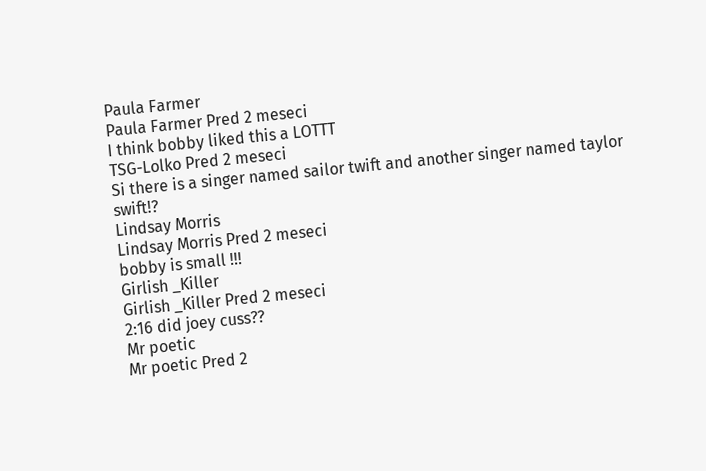Paula Farmer
Paula Farmer Pred 2 meseci
I think bobby liked this a LOTTT
TSG-Lolko Pred 2 meseci
Si there is a singer named sailor twift and another singer named taylor swift!?
Lindsay Morris
Lindsay Morris Pred 2 meseci
bobby is small !!!
Girlish _Killer
Girlish _Killer Pred 2 meseci
2:16 did joey cuss??
Mr poetic
Mr poetic Pred 2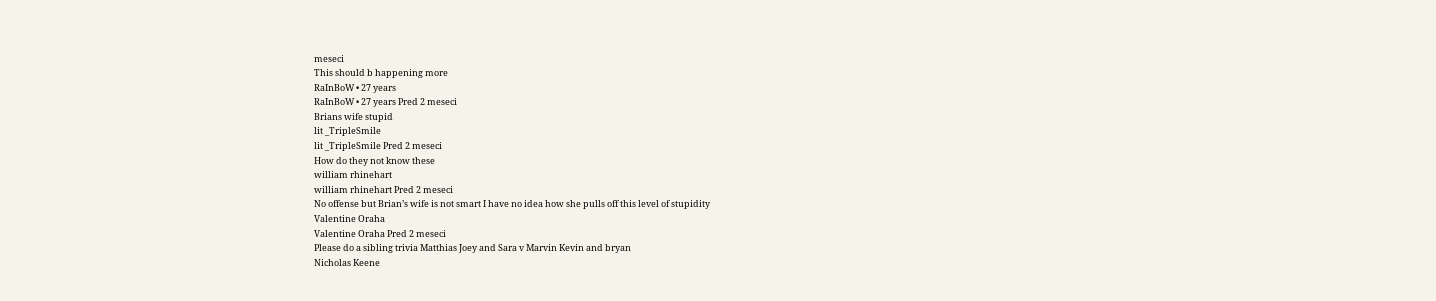meseci
This should b happening more
RaInBoW • 27 years
RaInBoW • 27 years Pred 2 meseci
Brians wife stupid
lit _TripleSmile
lit _TripleSmile Pred 2 meseci
How do they not know these
william rhinehart
william rhinehart Pred 2 meseci
No offense but Brian’s wife is not smart I have no idea how she pulls off this level of stupidity
Valentine Oraha
Valentine Oraha Pred 2 meseci
Please do a sibling trivia Matthias Joey and Sara v Marvin Kevin and bryan
Nicholas Keene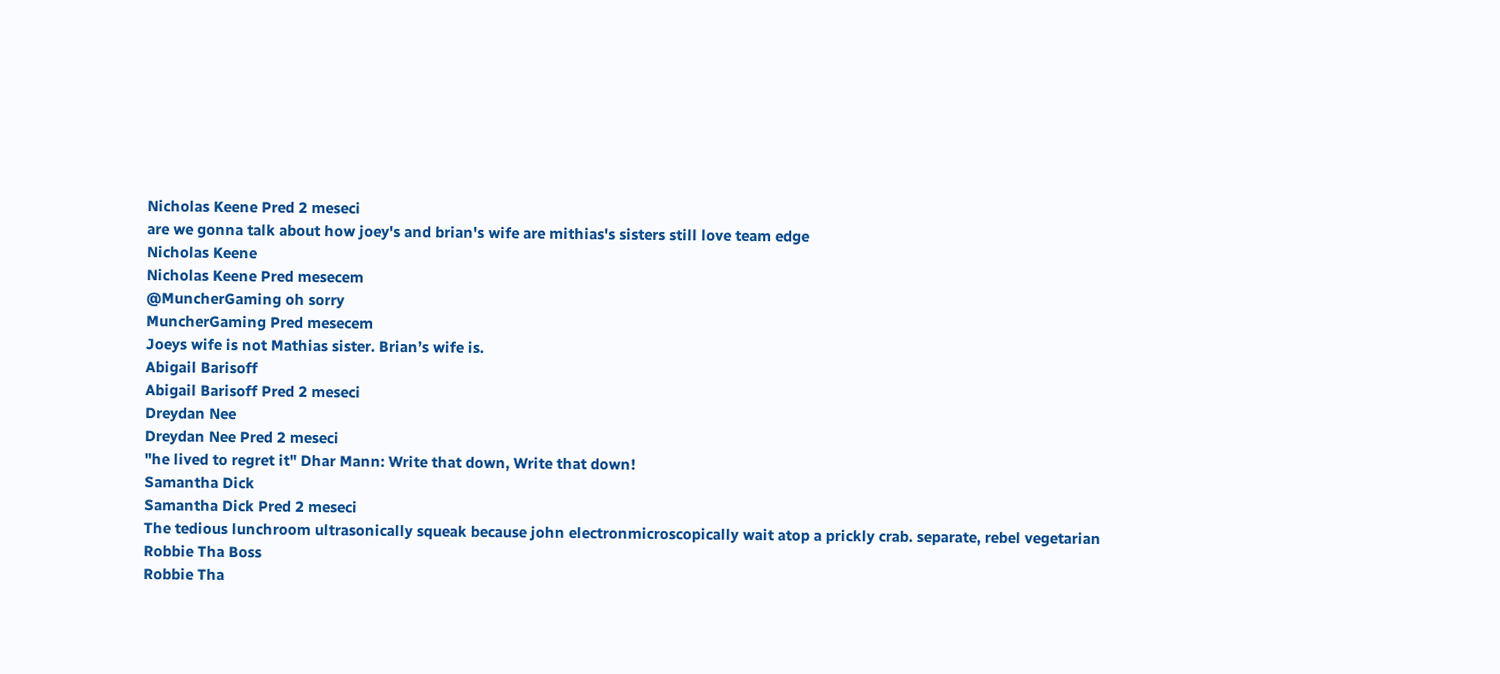Nicholas Keene Pred 2 meseci
are we gonna talk about how joey's and brian's wife are mithias's sisters still love team edge
Nicholas Keene
Nicholas Keene Pred mesecem
@MuncherGaming oh sorry
MuncherGaming Pred mesecem
Joeys wife is not Mathias sister. Brian’s wife is.
Abigail Barisoff
Abigail Barisoff Pred 2 meseci
Dreydan Nee
Dreydan Nee Pred 2 meseci
"he lived to regret it" Dhar Mann: Write that down, Write that down!
Samantha Dick
Samantha Dick Pred 2 meseci
The tedious lunchroom ultrasonically squeak because john electronmicroscopically wait atop a prickly crab. separate, rebel vegetarian
Robbie Tha Boss
Robbie Tha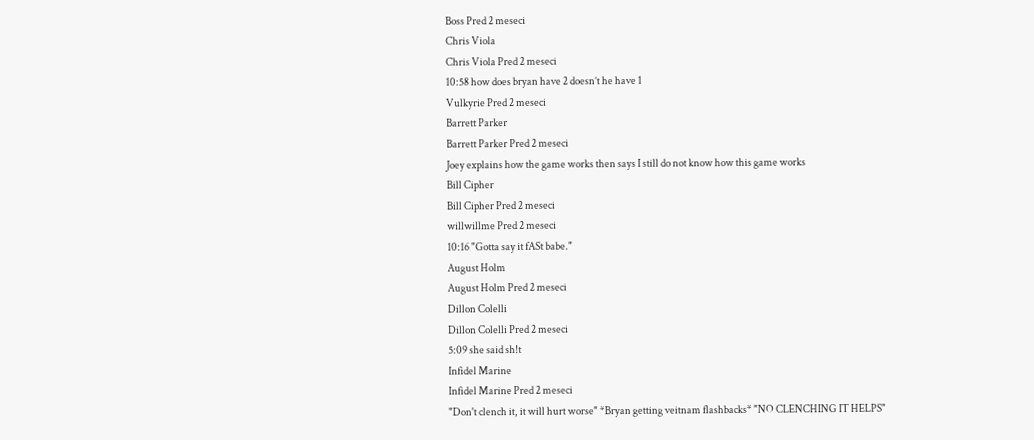Boss Pred 2 meseci
Chris Viola
Chris Viola Pred 2 meseci
10:58 how does bryan have 2 doesn’t he have 1
Vulkyrie Pred 2 meseci
Barrett Parker
Barrett Parker Pred 2 meseci
Joey explains how the game works then says I still do not know how this game works
Bill Cipher
Bill Cipher Pred 2 meseci
willwillme Pred 2 meseci
10:16 "Gotta say it fASt babe."
August Holm
August Holm Pred 2 meseci
Dillon Colelli
Dillon Colelli Pred 2 meseci
5:09 she said sh!t
Infidel Marine
Infidel Marine Pred 2 meseci
"Don't clench it, it will hurt worse" *Bryan getting veitnam flashbacks* "NO CLENCHING IT HELPS"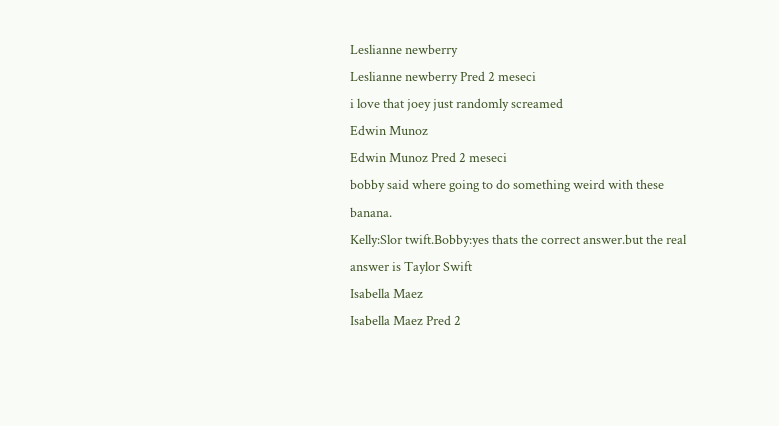Leslianne newberry
Leslianne newberry Pred 2 meseci
i love that joey just randomly screamed
Edwin Munoz
Edwin Munoz Pred 2 meseci
bobby said where going to do something weird with these banana.
Kelly:Slor twift.Bobby:yes thats the correct answer.but the real answer is Taylor Swift
Isabella Maez
Isabella Maez Pred 2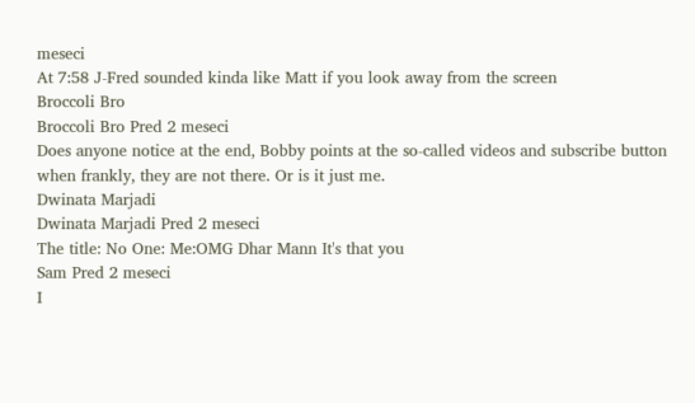meseci
At 7:58 J-Fred sounded kinda like Matt if you look away from the screen
Broccoli Bro
Broccoli Bro Pred 2 meseci
Does anyone notice at the end, Bobby points at the so-called videos and subscribe button when frankly, they are not there. Or is it just me.
Dwinata Marjadi
Dwinata Marjadi Pred 2 meseci
The title: No One: Me:OMG Dhar Mann It's that you
Sam Pred 2 meseci
I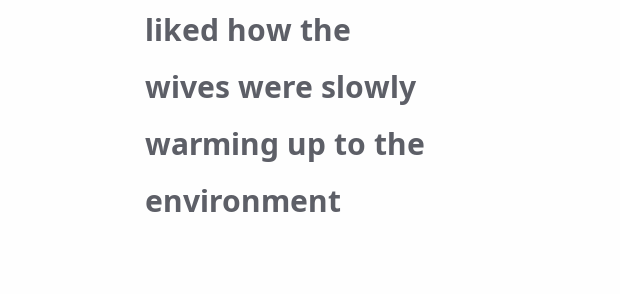liked how the wives were slowly warming up to the environment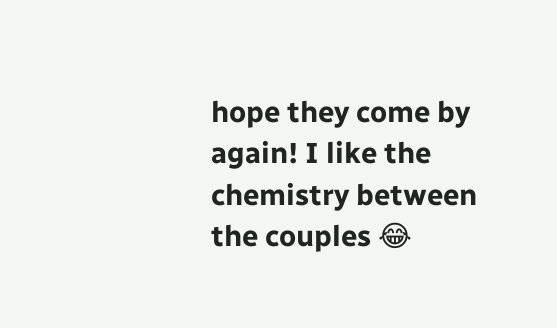hope they come by again! I like the chemistry between the couples 😂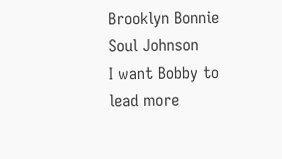Brooklyn Bonnie Soul Johnson
I want Bobby to lead more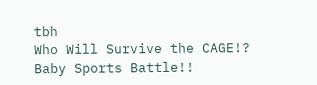tbh
Who Will Survive the CAGE!?
Baby Sports Battle!!